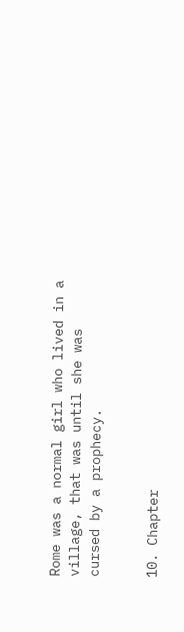Rome was a normal girl who lived in a village, that was until she was cursed by a prophecy.


10. Chapter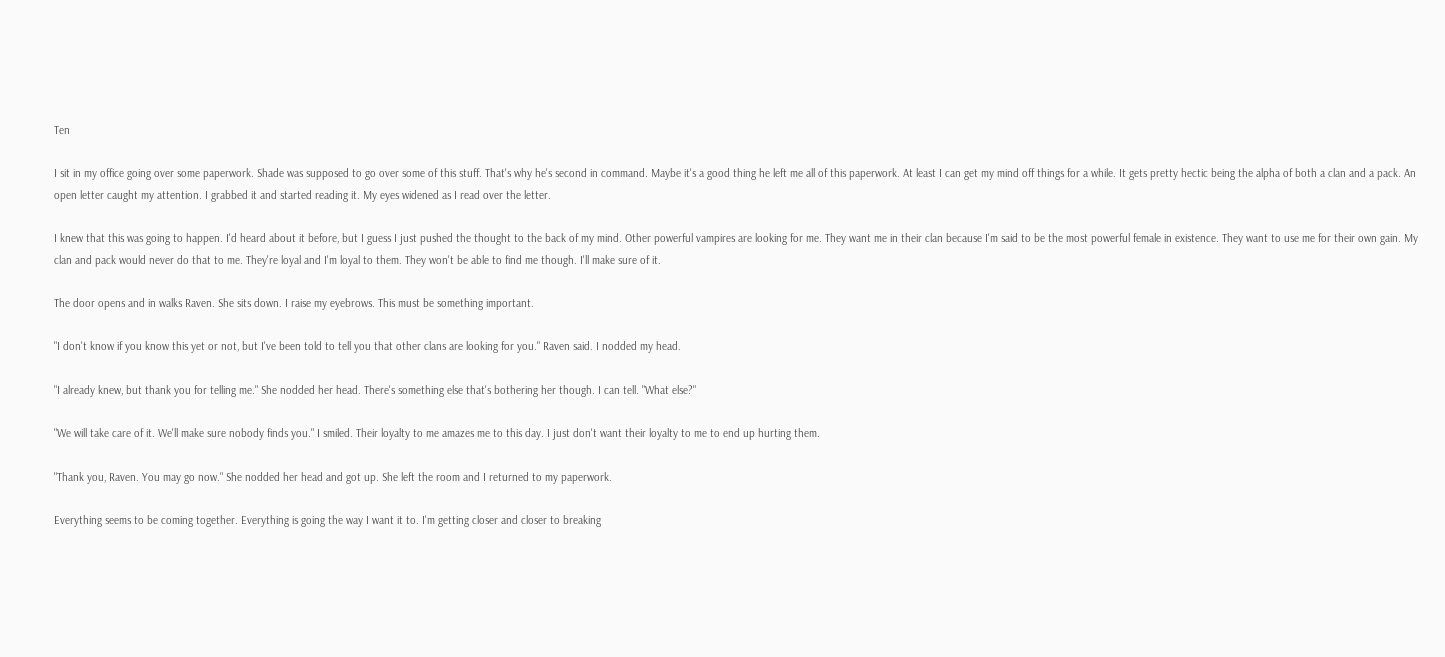Ten

I sit in my office going over some paperwork. Shade was supposed to go over some of this stuff. That's why he's second in command. Maybe it's a good thing he left me all of this paperwork. At least I can get my mind off things for a while. It gets pretty hectic being the alpha of both a clan and a pack. An open letter caught my attention. I grabbed it and started reading it. My eyes widened as I read over the letter.

I knew that this was going to happen. I'd heard about it before, but I guess I just pushed the thought to the back of my mind. Other powerful vampires are looking for me. They want me in their clan because I'm said to be the most powerful female in existence. They want to use me for their own gain. My clan and pack would never do that to me. They're loyal and I'm loyal to them. They won't be able to find me though. I'll make sure of it.

The door opens and in walks Raven. She sits down. I raise my eyebrows. This must be something important.

"I don't know if you know this yet or not, but I've been told to tell you that other clans are looking for you." Raven said. I nodded my head.

"I already knew, but thank you for telling me." She nodded her head. There's something else that's bothering her though. I can tell. "What else?"

"We will take care of it. We'll make sure nobody finds you." I smiled. Their loyalty to me amazes me to this day. I just don't want their loyalty to me to end up hurting them.

"Thank you, Raven. You may go now." She nodded her head and got up. She left the room and I returned to my paperwork.

Everything seems to be coming together. Everything is going the way I want it to. I'm getting closer and closer to breaking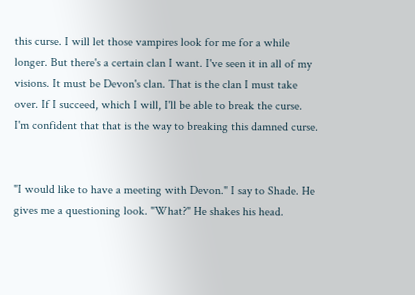this curse. I will let those vampires look for me for a while longer. But there's a certain clan I want. I've seen it in all of my visions. It must be Devon's clan. That is the clan I must take over. If I succeed, which I will, I'll be able to break the curse. I'm confident that that is the way to breaking this damned curse.


"I would like to have a meeting with Devon." I say to Shade. He gives me a questioning look. "What?" He shakes his head.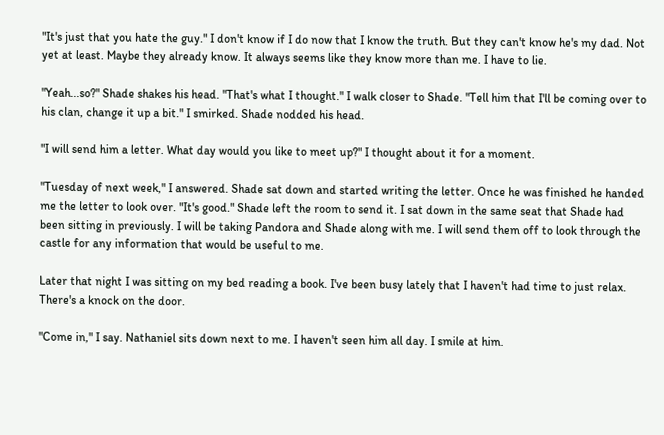"It's just that you hate the guy." I don't know if I do now that I know the truth. But they can't know he's my dad. Not yet at least. Maybe they already know. It always seems like they know more than me. I have to lie.

"Yeah...so?" Shade shakes his head. "That's what I thought." I walk closer to Shade. "Tell him that I'll be coming over to his clan, change it up a bit." I smirked. Shade nodded his head.

"I will send him a letter. What day would you like to meet up?" I thought about it for a moment.

"Tuesday of next week," I answered. Shade sat down and started writing the letter. Once he was finished he handed me the letter to look over. "It's good." Shade left the room to send it. I sat down in the same seat that Shade had been sitting in previously. I will be taking Pandora and Shade along with me. I will send them off to look through the castle for any information that would be useful to me.

Later that night I was sitting on my bed reading a book. I've been busy lately that I haven't had time to just relax. There's a knock on the door.

"Come in," I say. Nathaniel sits down next to me. I haven't seen him all day. I smile at him.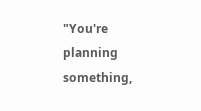"You're planning something,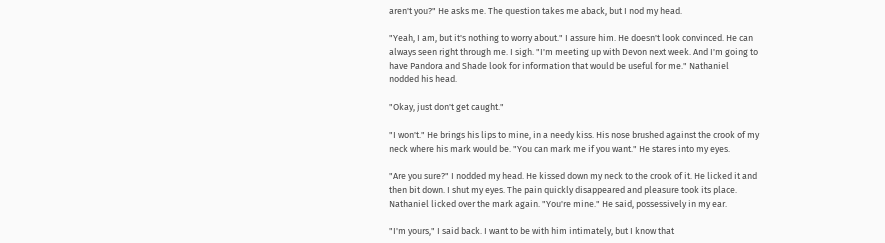aren't you?" He asks me. The question takes me aback, but I nod my head.

"Yeah, I am, but it's nothing to worry about." I assure him. He doesn't look convinced. He can always seen right through me. I sigh. "I'm meeting up with Devon next week. And I'm going to have Pandora and Shade look for information that would be useful for me." Nathaniel nodded his head.

"Okay, just don't get caught."

"I won't." He brings his lips to mine, in a needy kiss. His nose brushed against the crook of my neck where his mark would be. "You can mark me if you want." He stares into my eyes.

"Are you sure?" I nodded my head. He kissed down my neck to the crook of it. He licked it and then bit down. I shut my eyes. The pain quickly disappeared and pleasure took its place. Nathaniel licked over the mark again. "You're mine." He said, possessively in my ear.

"I'm yours," I said back. I want to be with him intimately, but I know that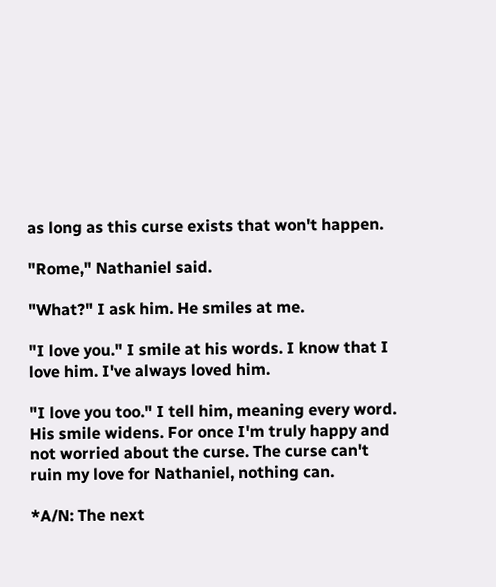as long as this curse exists that won't happen.

"Rome," Nathaniel said.

"What?" I ask him. He smiles at me.

"I love you." I smile at his words. I know that I love him. I've always loved him.

"I love you too." I tell him, meaning every word. His smile widens. For once I'm truly happy and not worried about the curse. The curse can't ruin my love for Nathaniel, nothing can.

*A/N: The next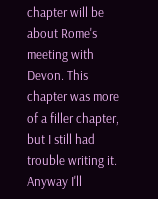chapter will be about Rome's meeting with Devon. This chapter was more of a filler chapter, but I still had trouble writing it. Anyway I'll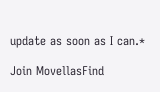update as soon as I can.*

Join MovellasFind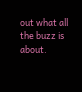out what all the buzz is about.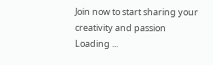Join now to start sharing your creativity and passion
Loading ...